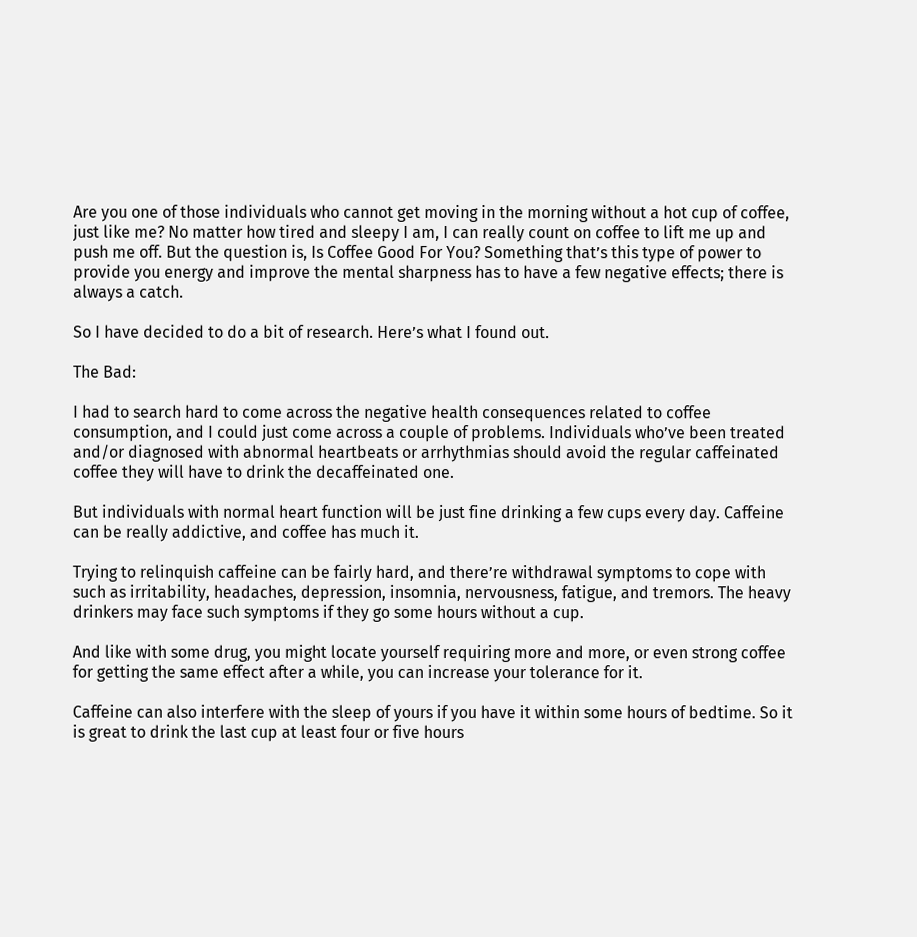Are you one of those individuals who cannot get moving in the morning without a hot cup of coffee, just like me? No matter how tired and sleepy I am, I can really count on coffee to lift me up and push me off. But the question is, Is Coffee Good For You? Something that’s this type of power to provide you energy and improve the mental sharpness has to have a few negative effects; there is always a catch.

So I have decided to do a bit of research. Here’s what I found out.

The Bad:

I had to search hard to come across the negative health consequences related to coffee consumption, and I could just come across a couple of problems. Individuals who’ve been treated and/or diagnosed with abnormal heartbeats or arrhythmias should avoid the regular caffeinated coffee they will have to drink the decaffeinated one.

But individuals with normal heart function will be just fine drinking a few cups every day. Caffeine can be really addictive, and coffee has much it.

Trying to relinquish caffeine can be fairly hard, and there’re withdrawal symptoms to cope with such as irritability, headaches, depression, insomnia, nervousness, fatigue, and tremors. The heavy drinkers may face such symptoms if they go some hours without a cup.

And like with some drug, you might locate yourself requiring more and more, or even strong coffee for getting the same effect after a while, you can increase your tolerance for it.

Caffeine can also interfere with the sleep of yours if you have it within some hours of bedtime. So it is great to drink the last cup at least four or five hours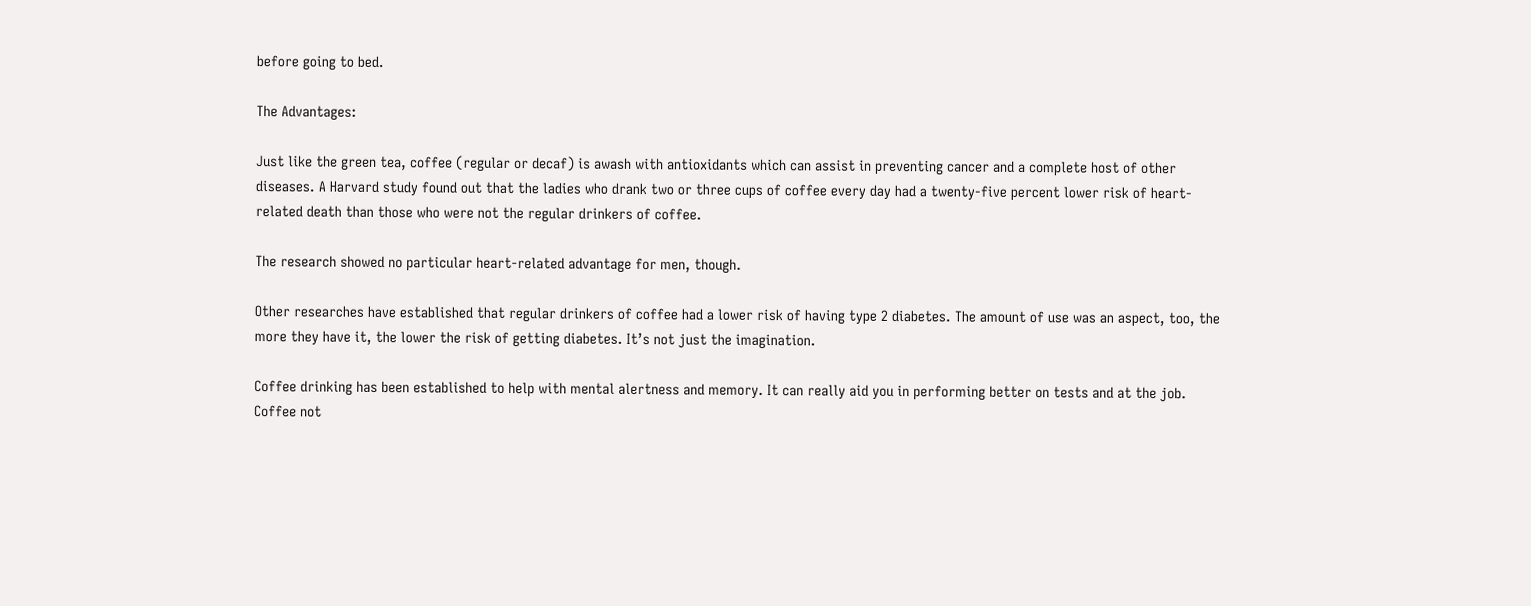before going to bed.

The Advantages:

Just like the green tea, coffee (regular or decaf) is awash with antioxidants which can assist in preventing cancer and a complete host of other diseases. A Harvard study found out that the ladies who drank two or three cups of coffee every day had a twenty-five percent lower risk of heart-related death than those who were not the regular drinkers of coffee.

The research showed no particular heart-related advantage for men, though.

Other researches have established that regular drinkers of coffee had a lower risk of having type 2 diabetes. The amount of use was an aspect, too, the more they have it, the lower the risk of getting diabetes. It’s not just the imagination.

Coffee drinking has been established to help with mental alertness and memory. It can really aid you in performing better on tests and at the job. Coffee not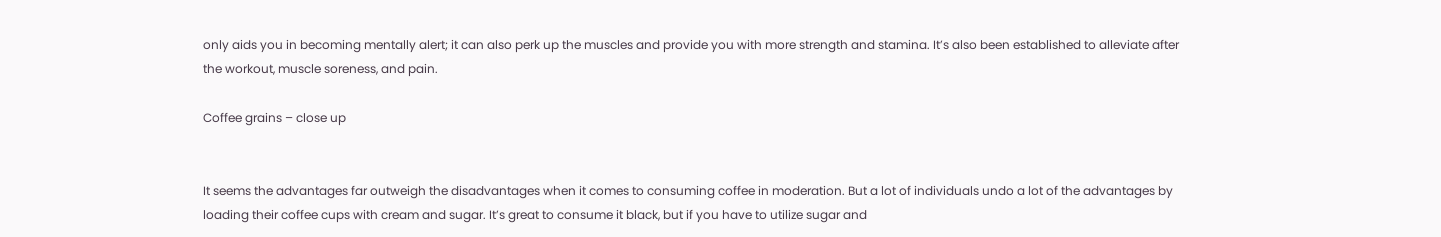only aids you in becoming mentally alert; it can also perk up the muscles and provide you with more strength and stamina. It’s also been established to alleviate after the workout, muscle soreness, and pain.

Coffee grains – close up


It seems the advantages far outweigh the disadvantages when it comes to consuming coffee in moderation. But a lot of individuals undo a lot of the advantages by loading their coffee cups with cream and sugar. It’s great to consume it black, but if you have to utilize sugar and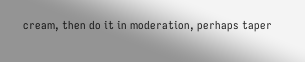cream, then do it in moderation, perhaps taper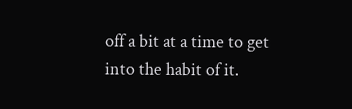off a bit at a time to get into the habit of it.